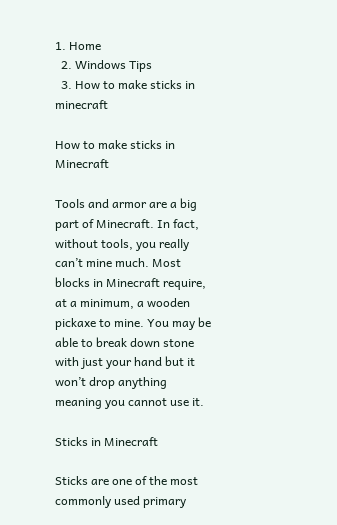1. Home
  2. Windows Tips
  3. How to make sticks in minecraft

How to make sticks in Minecraft

Tools and armor are a big part of Minecraft. In fact, without tools, you really can’t mine much. Most blocks in Minecraft require, at a minimum, a wooden pickaxe to mine. You may be able to break down stone with just your hand but it won’t drop anything meaning you cannot use it.

Sticks in Minecraft

Sticks are one of the most commonly used primary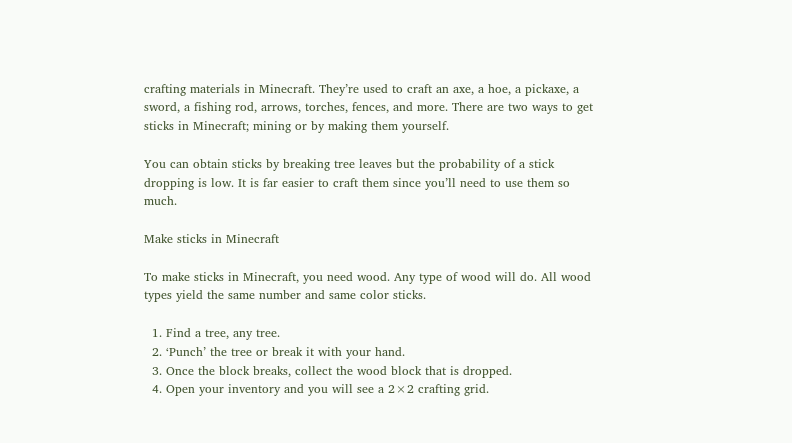crafting materials in Minecraft. They’re used to craft an axe, a hoe, a pickaxe, a sword, a fishing rod, arrows, torches, fences, and more. There are two ways to get sticks in Minecraft; mining or by making them yourself.

You can obtain sticks by breaking tree leaves but the probability of a stick dropping is low. It is far easier to craft them since you’ll need to use them so much.

Make sticks in Minecraft

To make sticks in Minecraft, you need wood. Any type of wood will do. All wood types yield the same number and same color sticks.

  1. Find a tree, any tree.
  2. ‘Punch’ the tree or break it with your hand.
  3. Once the block breaks, collect the wood block that is dropped.
  4. Open your inventory and you will see a 2×2 crafting grid.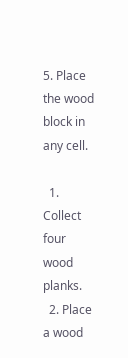5. Place the wood block in any cell.

  1. Collect four wood planks.
  2. Place a wood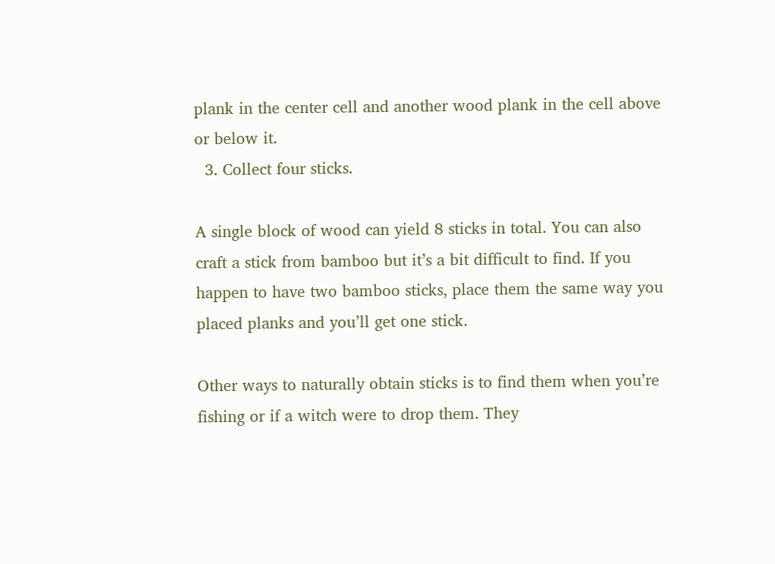plank in the center cell and another wood plank in the cell above or below it.
  3. Collect four sticks.

A single block of wood can yield 8 sticks in total. You can also craft a stick from bamboo but it’s a bit difficult to find. If you happen to have two bamboo sticks, place them the same way you placed planks and you’ll get one stick.

Other ways to naturally obtain sticks is to find them when you’re fishing or if a witch were to drop them. They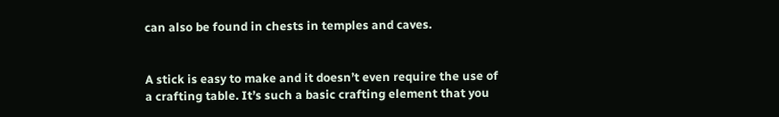can also be found in chests in temples and caves.


A stick is easy to make and it doesn’t even require the use of a crafting table. It’s such a basic crafting element that you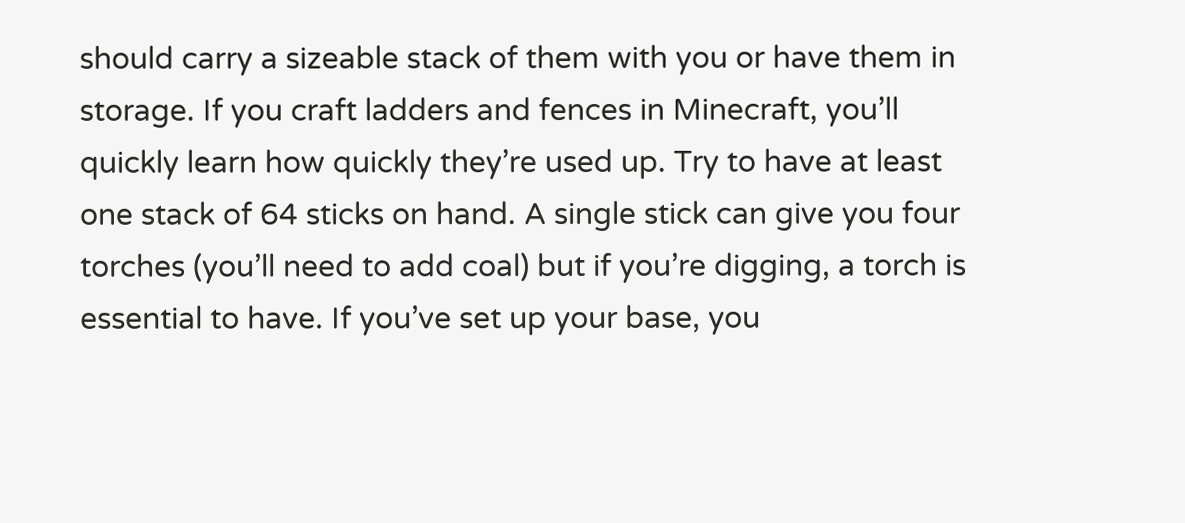should carry a sizeable stack of them with you or have them in storage. If you craft ladders and fences in Minecraft, you’ll quickly learn how quickly they’re used up. Try to have at least one stack of 64 sticks on hand. A single stick can give you four torches (you’ll need to add coal) but if you’re digging, a torch is essential to have. If you’ve set up your base, you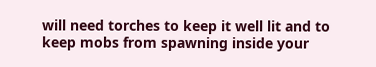will need torches to keep it well lit and to keep mobs from spawning inside your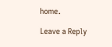home.

Leave a Reply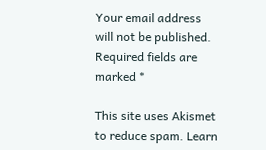Your email address will not be published. Required fields are marked *

This site uses Akismet to reduce spam. Learn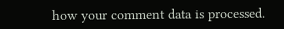how your comment data is processed.